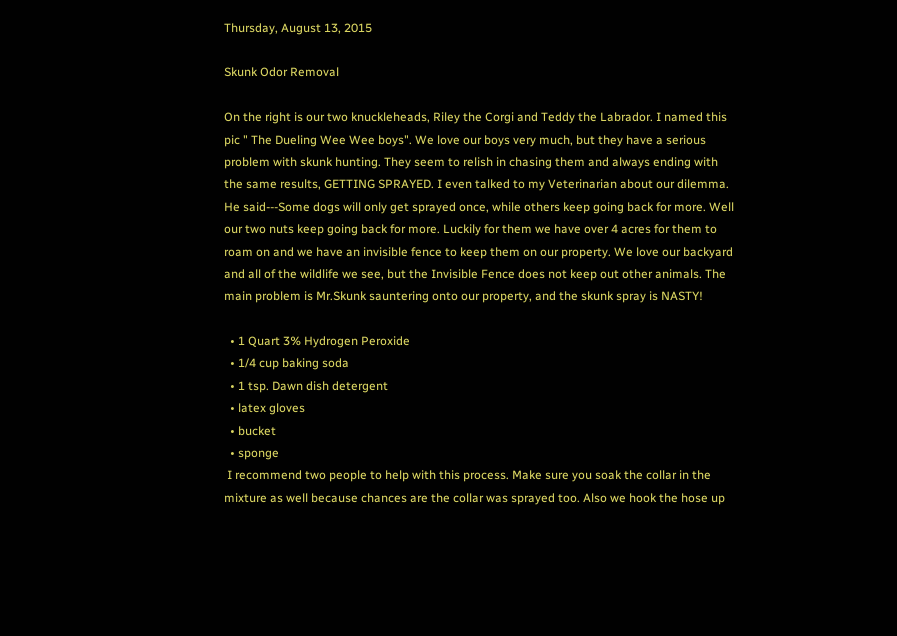Thursday, August 13, 2015

Skunk Odor Removal

On the right is our two knuckleheads, Riley the Corgi and Teddy the Labrador. I named this pic " The Dueling Wee Wee boys". We love our boys very much, but they have a serious problem with skunk hunting. They seem to relish in chasing them and always ending with the same results, GETTING SPRAYED. I even talked to my Veterinarian about our dilemma. He said---Some dogs will only get sprayed once, while others keep going back for more. Well our two nuts keep going back for more. Luckily for them we have over 4 acres for them to roam on and we have an invisible fence to keep them on our property. We love our backyard and all of the wildlife we see, but the Invisible Fence does not keep out other animals. The main problem is Mr.Skunk sauntering onto our property, and the skunk spray is NASTY!

  • 1 Quart 3% Hydrogen Peroxide
  • 1/4 cup baking soda
  • 1 tsp. Dawn dish detergent
  • latex gloves
  • bucket
  • sponge
 I recommend two people to help with this process. Make sure you soak the collar in the mixture as well because chances are the collar was sprayed too. Also we hook the hose up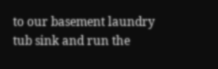to our basement laundry tub sink and run the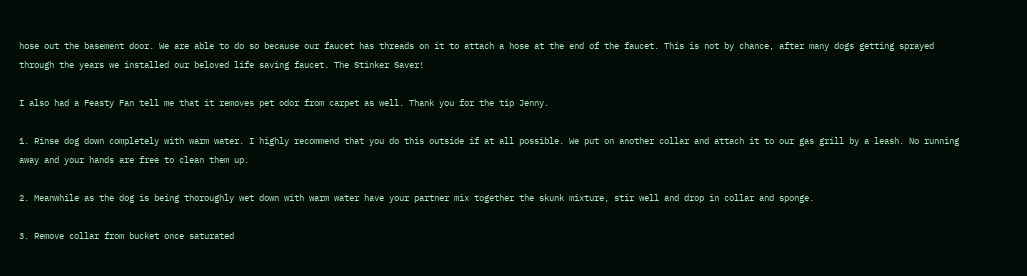hose out the basement door. We are able to do so because our faucet has threads on it to attach a hose at the end of the faucet. This is not by chance, after many dogs getting sprayed through the years we installed our beloved life saving faucet. The Stinker Saver!

I also had a Feasty Fan tell me that it removes pet odor from carpet as well. Thank you for the tip Jenny.

1. Rinse dog down completely with warm water. I highly recommend that you do this outside if at all possible. We put on another collar and attach it to our gas grill by a leash. No running away and your hands are free to clean them up.

2. Meanwhile as the dog is being thoroughly wet down with warm water have your partner mix together the skunk mixture, stir well and drop in collar and sponge.

3. Remove collar from bucket once saturated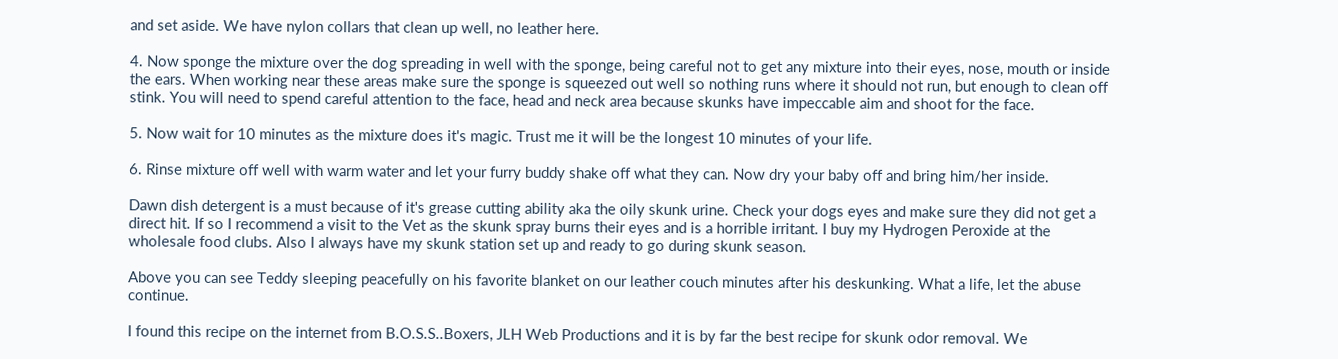and set aside. We have nylon collars that clean up well, no leather here.

4. Now sponge the mixture over the dog spreading in well with the sponge, being careful not to get any mixture into their eyes, nose, mouth or inside the ears. When working near these areas make sure the sponge is squeezed out well so nothing runs where it should not run, but enough to clean off stink. You will need to spend careful attention to the face, head and neck area because skunks have impeccable aim and shoot for the face.

5. Now wait for 10 minutes as the mixture does it's magic. Trust me it will be the longest 10 minutes of your life.

6. Rinse mixture off well with warm water and let your furry buddy shake off what they can. Now dry your baby off and bring him/her inside.

Dawn dish detergent is a must because of it's grease cutting ability aka the oily skunk urine. Check your dogs eyes and make sure they did not get a direct hit. If so I recommend a visit to the Vet as the skunk spray burns their eyes and is a horrible irritant. I buy my Hydrogen Peroxide at the wholesale food clubs. Also I always have my skunk station set up and ready to go during skunk season.

Above you can see Teddy sleeping peacefully on his favorite blanket on our leather couch minutes after his deskunking. What a life, let the abuse continue.

I found this recipe on the internet from B.O.S.S..Boxers, JLH Web Productions and it is by far the best recipe for skunk odor removal. We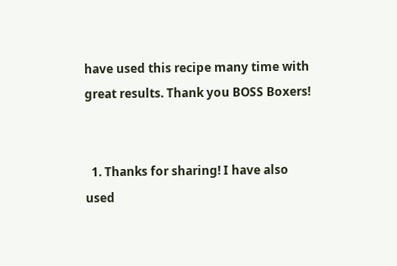have used this recipe many time with great results. Thank you BOSS Boxers!


  1. Thanks for sharing! I have also used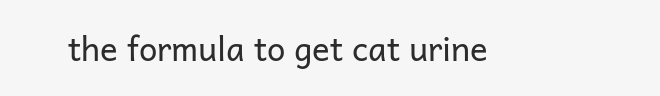the formula to get cat urine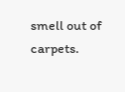smell out of carpets.